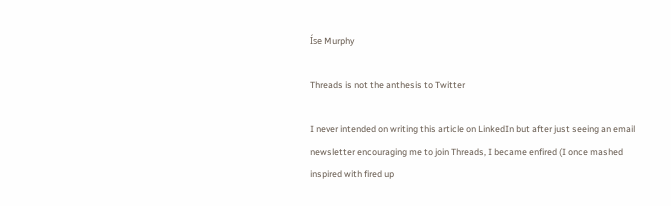Íse Murphy

Threads is not the anthesis to Twitter

I never intended on writing this article on LinkedIn but after just seeing an email newsletter encouraging me to join Threads, I became enfired (I once mashed inspired with fired up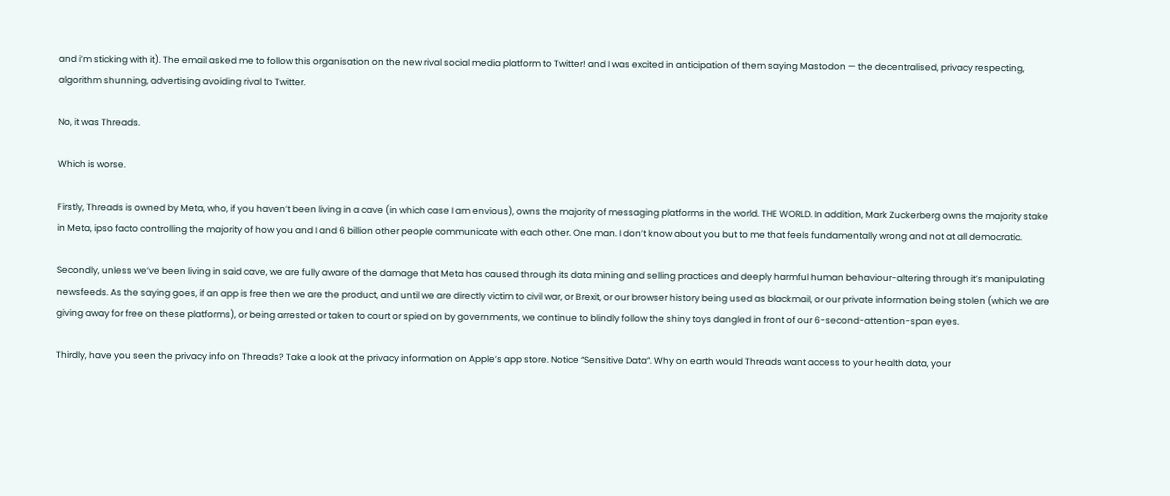and i’m sticking with it). The email asked me to follow this organisation on the new rival social media platform to Twitter! and I was excited in anticipation of them saying Mastodon — the decentralised, privacy respecting, algorithm shunning, advertising avoiding rival to Twitter.

No, it was Threads.

Which is worse.

Firstly, Threads is owned by Meta, who, if you haven’t been living in a cave (in which case I am envious), owns the majority of messaging platforms in the world. THE WORLD. In addition, Mark Zuckerberg owns the majority stake in Meta, ipso facto controlling the majority of how you and I and 6 billion other people communicate with each other. One man. I don’t know about you but to me that feels fundamentally wrong and not at all democratic.

Secondly, unless we’ve been living in said cave, we are fully aware of the damage that Meta has caused through its data mining and selling practices and deeply harmful human behaviour-altering through it’s manipulating newsfeeds. As the saying goes, if an app is free then we are the product, and until we are directly victim to civil war, or Brexit, or our browser history being used as blackmail, or our private information being stolen (which we are giving away for free on these platforms), or being arrested or taken to court or spied on by governments, we continue to blindly follow the shiny toys dangled in front of our 6-second-attention-span eyes.

Thirdly, have you seen the privacy info on Threads? Take a look at the privacy information on Apple’s app store. Notice “Sensitive Data”. Why on earth would Threads want access to your health data, your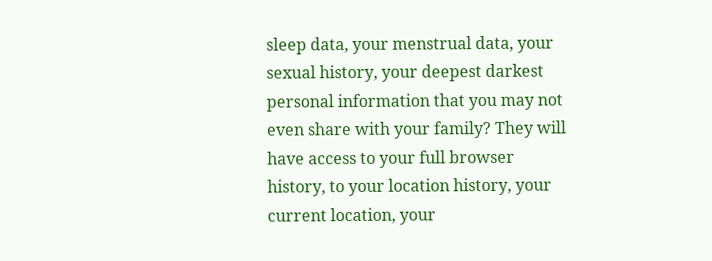sleep data, your menstrual data, your sexual history, your deepest darkest personal information that you may not even share with your family? They will have access to your full browser history, to your location history, your current location, your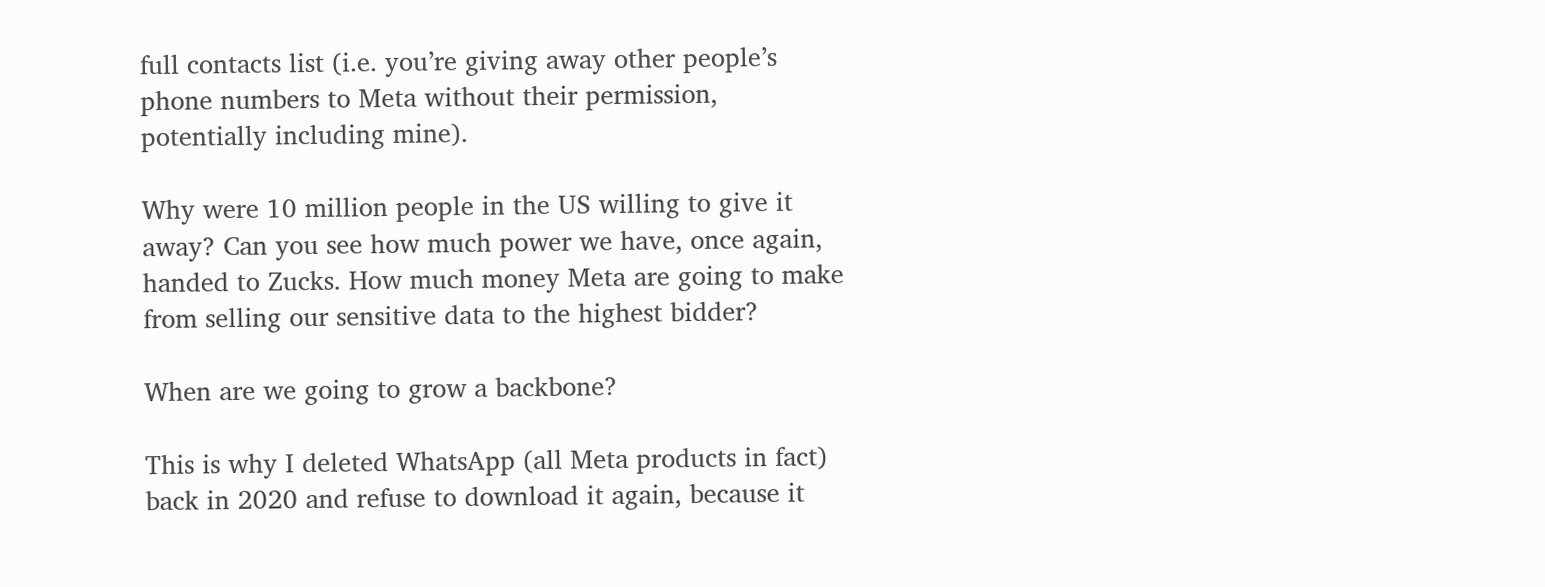full contacts list (i.e. you’re giving away other people’s phone numbers to Meta without their permission, potentially including mine).

Why were 10 million people in the US willing to give it away? Can you see how much power we have, once again, handed to Zucks. How much money Meta are going to make from selling our sensitive data to the highest bidder?

When are we going to grow a backbone?

This is why I deleted WhatsApp (all Meta products in fact) back in 2020 and refuse to download it again, because it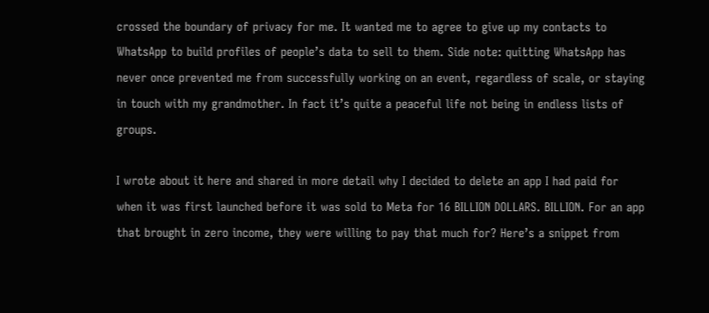crossed the boundary of privacy for me. It wanted me to agree to give up my contacts to WhatsApp to build profiles of people’s data to sell to them. Side note: quitting WhatsApp has never once prevented me from successfully working on an event, regardless of scale, or staying in touch with my grandmother. In fact it’s quite a peaceful life not being in endless lists of groups.

I wrote about it here and shared in more detail why I decided to delete an app I had paid for when it was first launched before it was sold to Meta for 16 BILLION DOLLARS. BILLION. For an app that brought in zero income, they were willing to pay that much for? Here’s a snippet from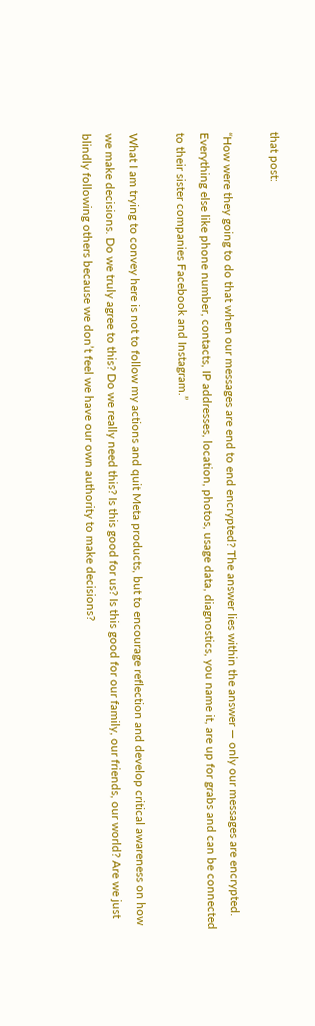that post:

“How were they going to do that when our messages are end to end encrypted? The answer lies within the answer — only our messages are encrypted. Everything else like phone number, contacts, IP addresses, location, photos, usage data, diagnostics, you name it, are up for grabs and can be connected to their sister companies Facebook and Instagram.”

What I am trying to convey here is not to follow my actions and quit Meta products, but to encourage reflection and develop critical awareness on how we make decisions. Do we truly agree to this? Do we really need this? Is this good for us? Is this good for our family, our friends, our world? Are we just blindly following others because we don’t feel we have our own authority to make decisions?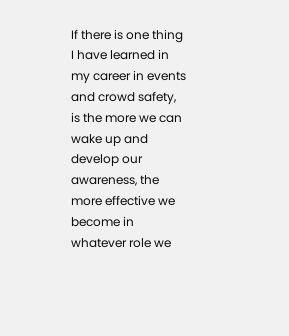If there is one thing I have learned in my career in events and crowd safety, is the more we can wake up and develop our awareness, the more effective we become in whatever role we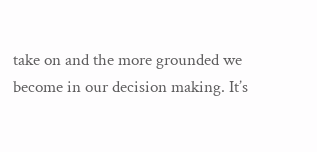take on and the more grounded we become in our decision making. It’s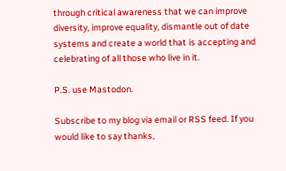through critical awareness that we can improve diversity, improve equality, dismantle out of date systems and create a world that is accepting and celebrating of all those who live in it.

P.S. use Mastodon.

Subscribe to my blog via email or RSS feed. If you would like to say thanks,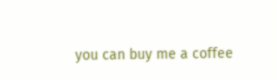you can buy me a coffee